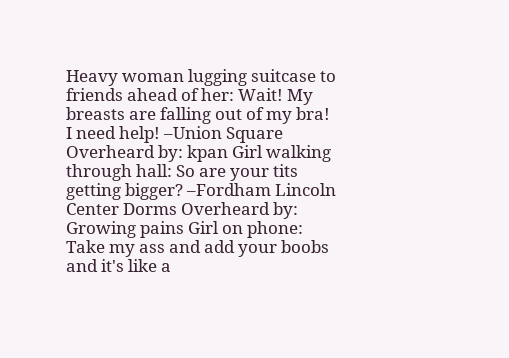Heavy woman lugging suitcase to friends ahead of her: Wait! My breasts are falling out of my bra! I need help! –Union Square Overheard by: kpan Girl walking through hall: So are your tits getting bigger? –Fordham Lincoln Center Dorms Overheard by: Growing pains Girl on phone: Take my ass and add your boobs and it's like a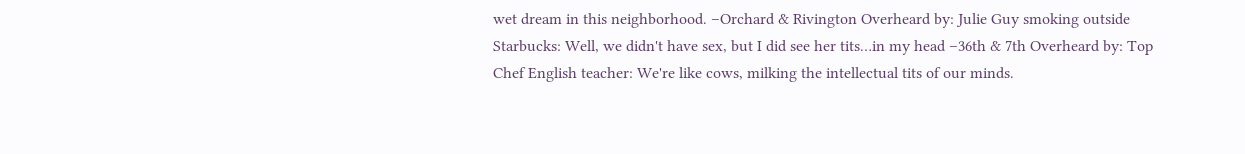wet dream in this neighborhood. –Orchard & Rivington Overheard by: Julie Guy smoking outside Starbucks: Well, we didn't have sex, but I did see her tits…in my head –36th & 7th Overheard by: Top Chef English teacher: We're like cows, milking the intellectual tits of our minds.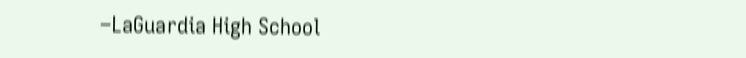–LaGuardia High School